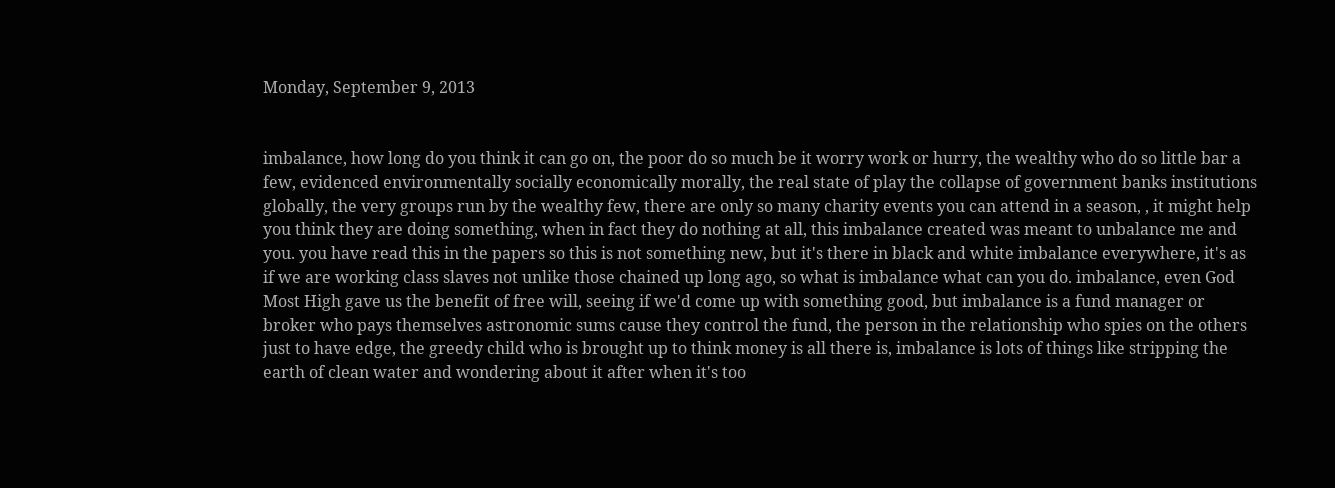Monday, September 9, 2013


imbalance, how long do you think it can go on, the poor do so much be it worry work or hurry, the wealthy who do so little bar a few, evidenced environmentally socially economically morally, the real state of play the collapse of government banks institutions globally, the very groups run by the wealthy few, there are only so many charity events you can attend in a season, , it might help you think they are doing something, when in fact they do nothing at all, this imbalance created was meant to unbalance me and you. you have read this in the papers so this is not something new, but it's there in black and white imbalance everywhere, it's as if we are working class slaves not unlike those chained up long ago, so what is imbalance what can you do. imbalance, even God Most High gave us the benefit of free will, seeing if we'd come up with something good, but imbalance is a fund manager or broker who pays themselves astronomic sums cause they control the fund, the person in the relationship who spies on the others just to have edge, the greedy child who is brought up to think money is all there is, imbalance is lots of things like stripping the earth of clean water and wondering about it after when it's too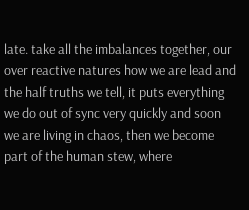late. take all the imbalances together, our over reactive natures how we are lead and the half truths we tell, it puts everything we do out of sync very quickly and soon we are living in chaos, then we become part of the human stew, where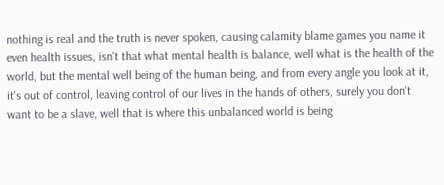nothing is real and the truth is never spoken, causing calamity blame games you name it even health issues, isn't that what mental health is balance, well what is the health of the world, but the mental well being of the human being, and from every angle you look at it, it's out of control, leaving control of our lives in the hands of others, surely you don't want to be a slave, well that is where this unbalanced world is being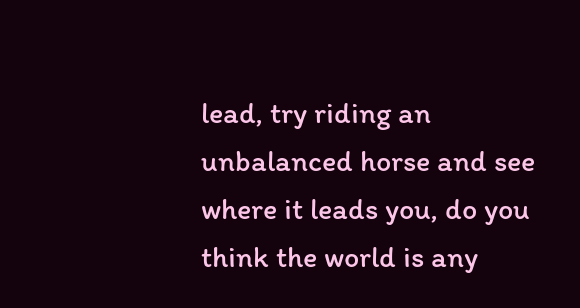lead, try riding an unbalanced horse and see where it leads you, do you think the world is any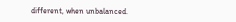different, when unbalanced.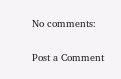No comments:

Post a Comment